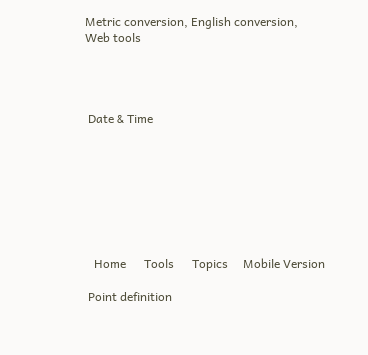Metric conversion, English conversion, Web tools




 Date & Time








   Home      Tools      Topics     Mobile Version

 Point definition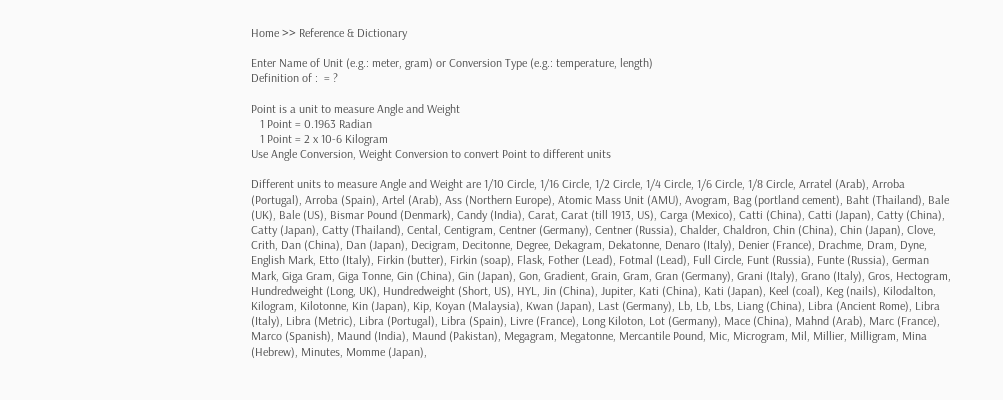Home >> Reference & Dictionary

Enter Name of Unit (e.g.: meter, gram) or Conversion Type (e.g.: temperature, length)
Definition of :  = ?

Point is a unit to measure Angle and Weight
   1 Point = 0.1963 Radian
   1 Point = 2 x 10-6 Kilogram
Use Angle Conversion, Weight Conversion to convert Point to different units

Different units to measure Angle and Weight are 1/10 Circle, 1/16 Circle, 1/2 Circle, 1/4 Circle, 1/6 Circle, 1/8 Circle, Arratel (Arab), Arroba (Portugal), Arroba (Spain), Artel (Arab), Ass (Northern Europe), Atomic Mass Unit (AMU), Avogram, Bag (portland cement), Baht (Thailand), Bale (UK), Bale (US), Bismar Pound (Denmark), Candy (India), Carat, Carat (till 1913, US), Carga (Mexico), Catti (China), Catti (Japan), Catty (China), Catty (Japan), Catty (Thailand), Cental, Centigram, Centner (Germany), Centner (Russia), Chalder, Chaldron, Chin (China), Chin (Japan), Clove, Crith, Dan (China), Dan (Japan), Decigram, Decitonne, Degree, Dekagram, Dekatonne, Denaro (Italy), Denier (France), Drachme, Dram, Dyne, English Mark, Etto (Italy), Firkin (butter), Firkin (soap), Flask, Fother (Lead), Fotmal (Lead), Full Circle, Funt (Russia), Funte (Russia), German Mark, Giga Gram, Giga Tonne, Gin (China), Gin (Japan), Gon, Gradient, Grain, Gram, Gran (Germany), Grani (Italy), Grano (Italy), Gros, Hectogram, Hundredweight (Long, UK), Hundredweight (Short, US), HYL, Jin (China), Jupiter, Kati (China), Kati (Japan), Keel (coal), Keg (nails), Kilodalton, Kilogram, Kilotonne, Kin (Japan), Kip, Koyan (Malaysia), Kwan (Japan), Last (Germany), Lb, Lb, Lbs, Liang (China), Libra (Ancient Rome), Libra (Italy), Libra (Metric), Libra (Portugal), Libra (Spain), Livre (France), Long Kiloton, Lot (Germany), Mace (China), Mahnd (Arab), Marc (France), Marco (Spanish), Maund (India), Maund (Pakistan), Megagram, Megatonne, Mercantile Pound, Mic, Microgram, Mil, Millier, Milligram, Mina (Hebrew), Minutes, Momme (Japan),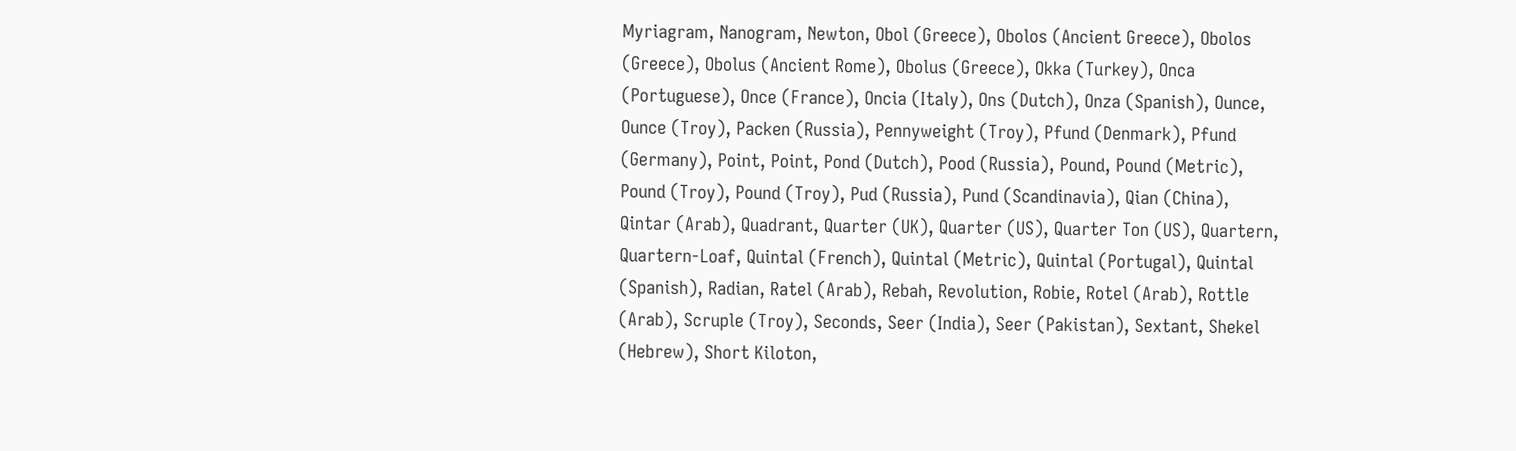Myriagram, Nanogram, Newton, Obol (Greece), Obolos (Ancient Greece), Obolos (Greece), Obolus (Ancient Rome), Obolus (Greece), Okka (Turkey), Onca (Portuguese), Once (France), Oncia (Italy), Ons (Dutch), Onza (Spanish), Ounce, Ounce (Troy), Packen (Russia), Pennyweight (Troy), Pfund (Denmark), Pfund (Germany), Point, Point, Pond (Dutch), Pood (Russia), Pound, Pound (Metric), Pound (Troy), Pound (Troy), Pud (Russia), Pund (Scandinavia), Qian (China), Qintar (Arab), Quadrant, Quarter (UK), Quarter (US), Quarter Ton (US), Quartern, Quartern-Loaf, Quintal (French), Quintal (Metric), Quintal (Portugal), Quintal (Spanish), Radian, Ratel (Arab), Rebah, Revolution, Robie, Rotel (Arab), Rottle (Arab), Scruple (Troy), Seconds, Seer (India), Seer (Pakistan), Sextant, Shekel (Hebrew), Short Kiloton,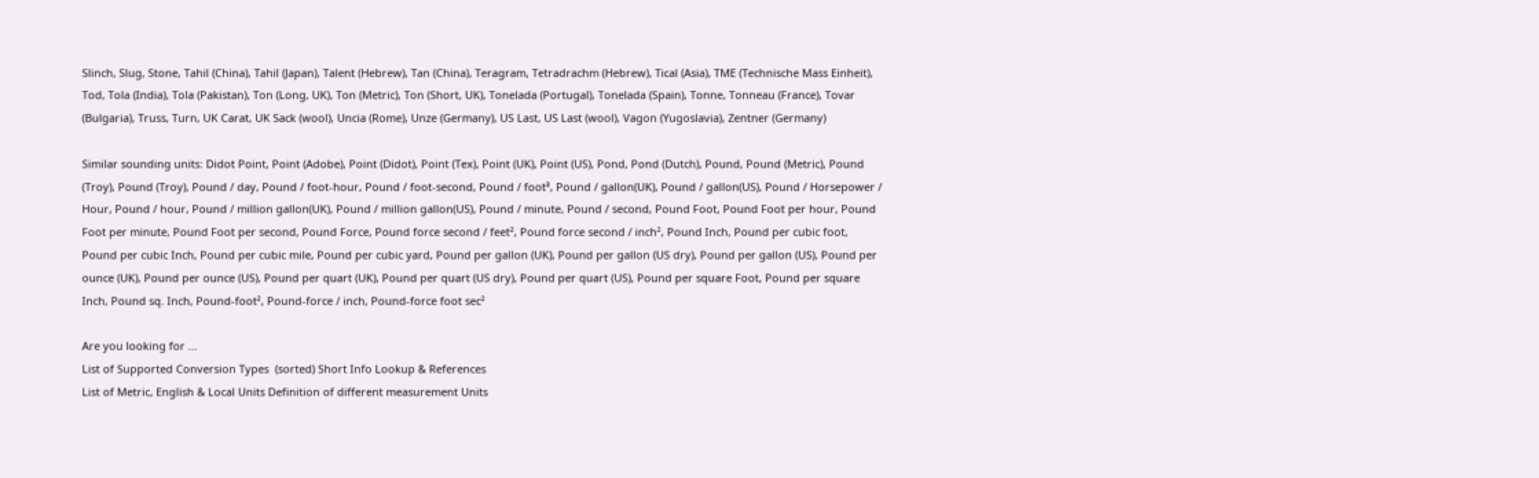Slinch, Slug, Stone, Tahil (China), Tahil (Japan), Talent (Hebrew), Tan (China), Teragram, Tetradrachm (Hebrew), Tical (Asia), TME (Technische Mass Einheit), Tod, Tola (India), Tola (Pakistan), Ton (Long, UK), Ton (Metric), Ton (Short, UK), Tonelada (Portugal), Tonelada (Spain), Tonne, Tonneau (France), Tovar (Bulgaria), Truss, Turn, UK Carat, UK Sack (wool), Uncia (Rome), Unze (Germany), US Last, US Last (wool), Vagon (Yugoslavia), Zentner (Germany)

Similar sounding units: Didot Point, Point (Adobe), Point (Didot), Point (Tex), Point (UK), Point (US), Pond, Pond (Dutch), Pound, Pound (Metric), Pound (Troy), Pound (Troy), Pound / day, Pound / foot-hour, Pound / foot-second, Pound / foot³, Pound / gallon(UK), Pound / gallon(US), Pound / Horsepower / Hour, Pound / hour, Pound / million gallon(UK), Pound / million gallon(US), Pound / minute, Pound / second, Pound Foot, Pound Foot per hour, Pound Foot per minute, Pound Foot per second, Pound Force, Pound force second / feet², Pound force second / inch², Pound Inch, Pound per cubic foot, Pound per cubic Inch, Pound per cubic mile, Pound per cubic yard, Pound per gallon (UK), Pound per gallon (US dry), Pound per gallon (US), Pound per ounce (UK), Pound per ounce (US), Pound per quart (UK), Pound per quart (US dry), Pound per quart (US), Pound per square Foot, Pound per square Inch, Pound sq. Inch, Pound-foot², Pound-force / inch, Pound-force foot sec²

Are you looking for ...
List of Supported Conversion Types  (sorted) Short Info Lookup & References
List of Metric, English & Local Units Definition of different measurement Units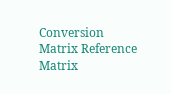Conversion Matrix Reference Matrix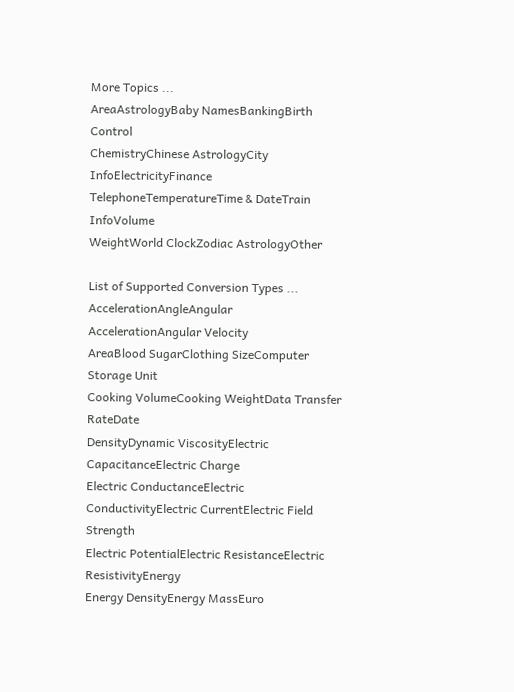More Topics ...
AreaAstrologyBaby NamesBankingBirth Control
ChemistryChinese AstrologyCity InfoElectricityFinance
TelephoneTemperatureTime & DateTrain InfoVolume
WeightWorld ClockZodiac AstrologyOther

List of Supported Conversion Types ...
AccelerationAngleAngular AccelerationAngular Velocity
AreaBlood SugarClothing SizeComputer Storage Unit
Cooking VolumeCooking WeightData Transfer RateDate
DensityDynamic ViscosityElectric CapacitanceElectric Charge
Electric ConductanceElectric ConductivityElectric CurrentElectric Field Strength
Electric PotentialElectric ResistanceElectric ResistivityEnergy
Energy DensityEnergy MassEuro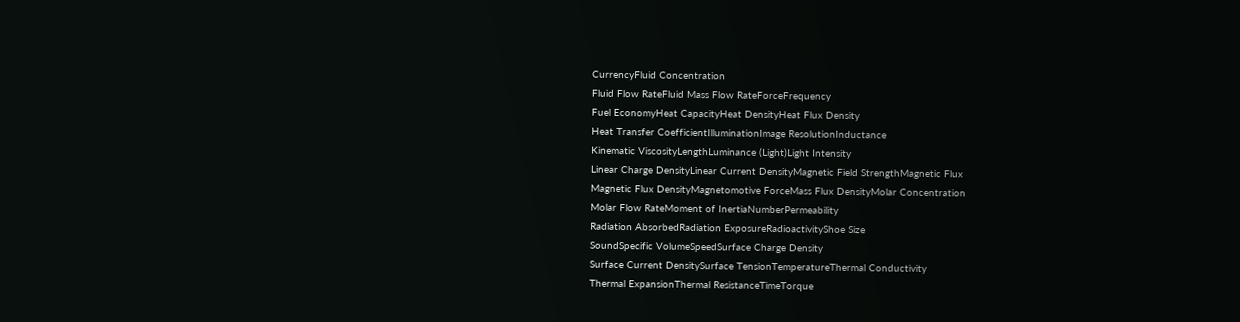CurrencyFluid Concentration
Fluid Flow RateFluid Mass Flow RateForceFrequency
Fuel EconomyHeat CapacityHeat DensityHeat Flux Density
Heat Transfer CoefficientIlluminationImage ResolutionInductance
Kinematic ViscosityLengthLuminance (Light)Light Intensity
Linear Charge DensityLinear Current DensityMagnetic Field StrengthMagnetic Flux
Magnetic Flux DensityMagnetomotive ForceMass Flux DensityMolar Concentration
Molar Flow RateMoment of InertiaNumberPermeability
Radiation AbsorbedRadiation ExposureRadioactivityShoe Size
SoundSpecific VolumeSpeedSurface Charge Density
Surface Current DensitySurface TensionTemperatureThermal Conductivity
Thermal ExpansionThermal ResistanceTimeTorque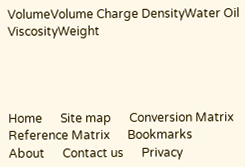VolumeVolume Charge DensityWater Oil ViscosityWeight




Home      Site map      Conversion Matrix      Reference Matrix      Bookmarks      About      Contact us      Privacy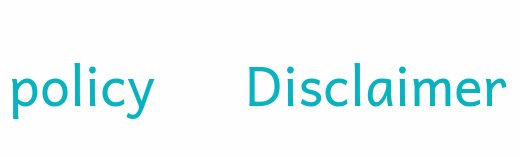policy      Disclaimer